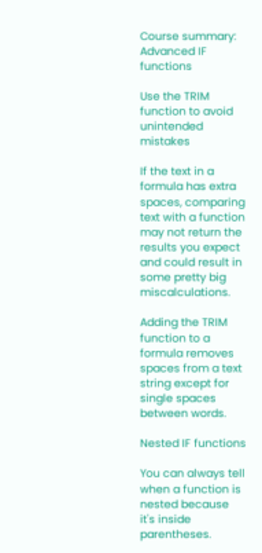Course summary: Advanced IF functions

Use the TRIM function to avoid unintended mistakes

If the text in a formula has extra spaces, comparing text with a function may not return the results you expect and could result in some pretty big miscalculations.

Adding the TRIM function to a formula removes spaces from a text string except for single spaces between words.

Nested IF functions

You can always tell when a function is nested because it's inside parentheses.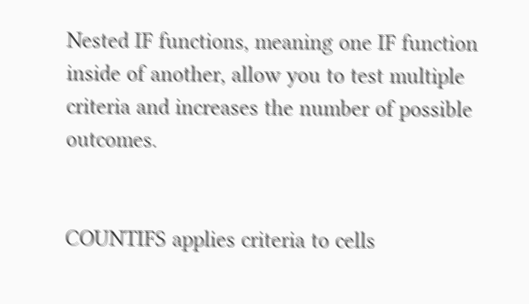Nested IF functions, meaning one IF function inside of another, allow you to test multiple criteria and increases the number of possible outcomes.


COUNTIFS applies criteria to cells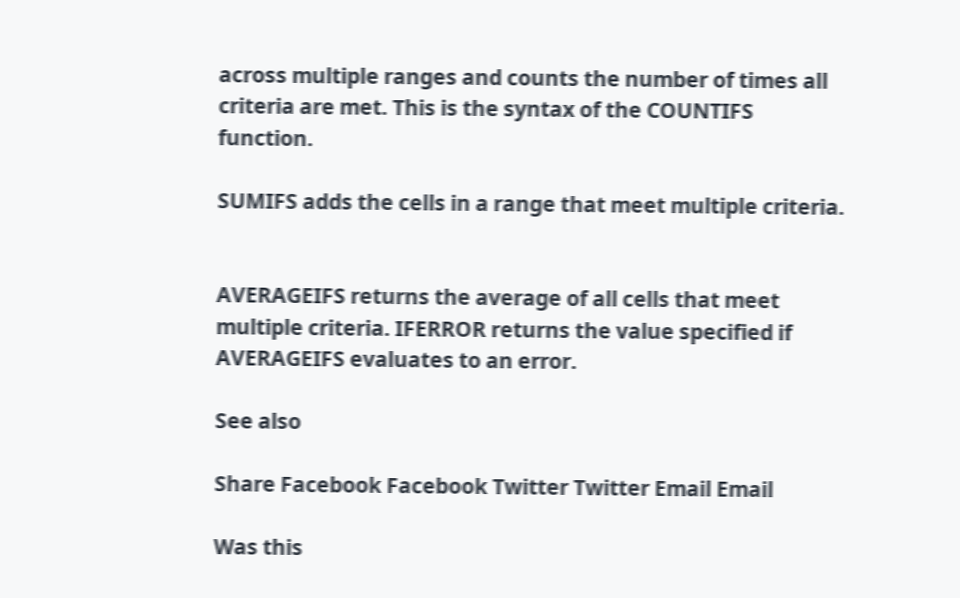across multiple ranges and counts the number of times all criteria are met. This is the syntax of the COUNTIFS function.

SUMIFS adds the cells in a range that meet multiple criteria.


AVERAGEIFS returns the average of all cells that meet multiple criteria. IFERROR returns the value specified if AVERAGEIFS evaluates to an error.

See also

Share Facebook Facebook Twitter Twitter Email Email

Was this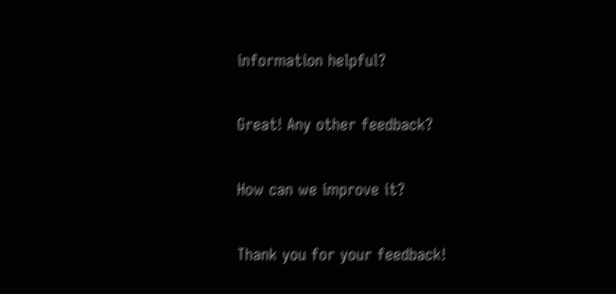information helpful?

Great! Any other feedback?

How can we improve it?

Thank you for your feedback!